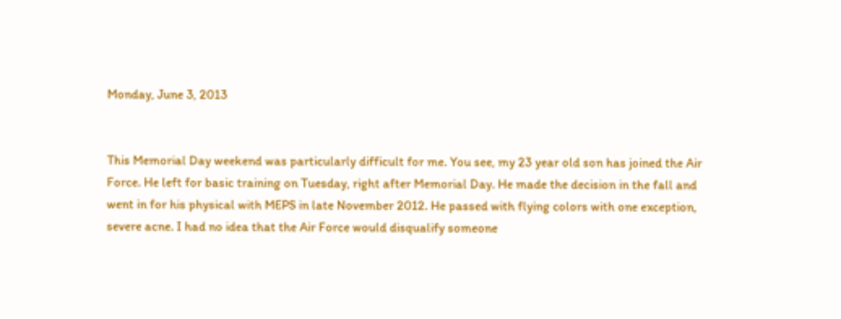Monday, June 3, 2013


This Memorial Day weekend was particularly difficult for me. You see, my 23 year old son has joined the Air Force. He left for basic training on Tuesday, right after Memorial Day. He made the decision in the fall and went in for his physical with MEPS in late November 2012. He passed with flying colors with one exception, severe acne. I had no idea that the Air Force would disqualify someone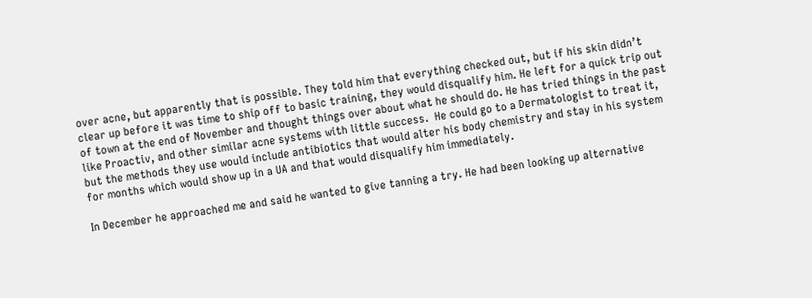over acne, but apparently that is possible. They told him that everything checked out, but if his skin didn’t clear up before it was time to ship off to basic training, they would disqualify him. He left for a quick trip out of town at the end of November and thought things over about what he should do. He has tried things in the past like Proactiv, and other similar acne systems with little success.  He could go to a Dermatologist to treat it, but the methods they use would include antibiotics that would alter his body chemistry and stay in his system for months which would show up in a UA and that would disqualify him immediately.

In December he approached me and said he wanted to give tanning a try. He had been looking up alternative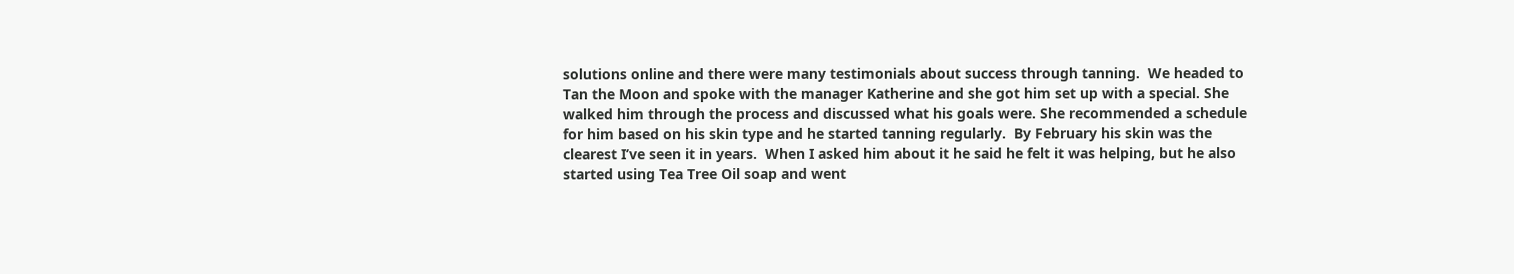solutions online and there were many testimonials about success through tanning.  We headed to Tan the Moon and spoke with the manager Katherine and she got him set up with a special. She walked him through the process and discussed what his goals were. She recommended a schedule for him based on his skin type and he started tanning regularly.  By February his skin was the clearest I’ve seen it in years.  When I asked him about it he said he felt it was helping, but he also started using Tea Tree Oil soap and went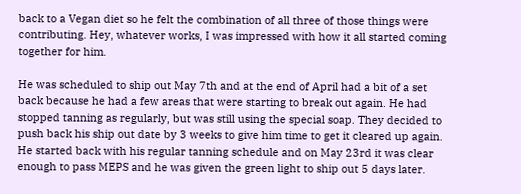back to a Vegan diet so he felt the combination of all three of those things were contributing. Hey, whatever works, I was impressed with how it all started coming together for him.

He was scheduled to ship out May 7th and at the end of April had a bit of a set back because he had a few areas that were starting to break out again. He had stopped tanning as regularly, but was still using the special soap. They decided to push back his ship out date by 3 weeks to give him time to get it cleared up again. He started back with his regular tanning schedule and on May 23rd it was clear enough to pass MEPS and he was given the green light to ship out 5 days later.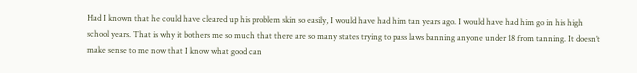Had I known that he could have cleared up his problem skin so easily, I would have had him tan years ago. I would have had him go in his high school years. That is why it bothers me so much that there are so many states trying to pass laws banning anyone under 18 from tanning. It doesn’t make sense to me now that I know what good can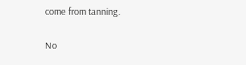come from tanning.

No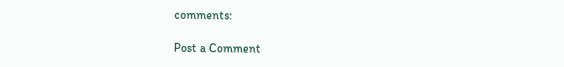comments:

Post a Comment